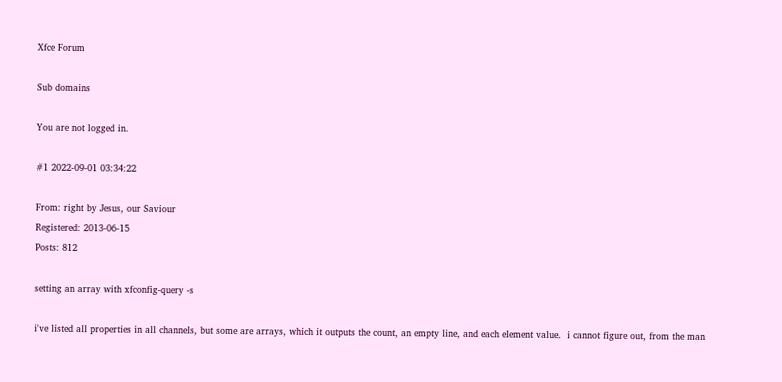Xfce Forum

Sub domains

You are not logged in.

#1 2022-09-01 03:34:22

From: right by Jesus, our Saviour
Registered: 2013-06-15
Posts: 812

setting an array with xfconfig-query -s

i've listed all properties in all channels, but some are arrays, which it outputs the count, an empty line, and each element value.  i cannot figure out, from the man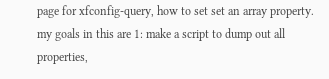page for xfconfig-query, how to set set an array property.  my goals in this are 1: make a script to dump out all properties,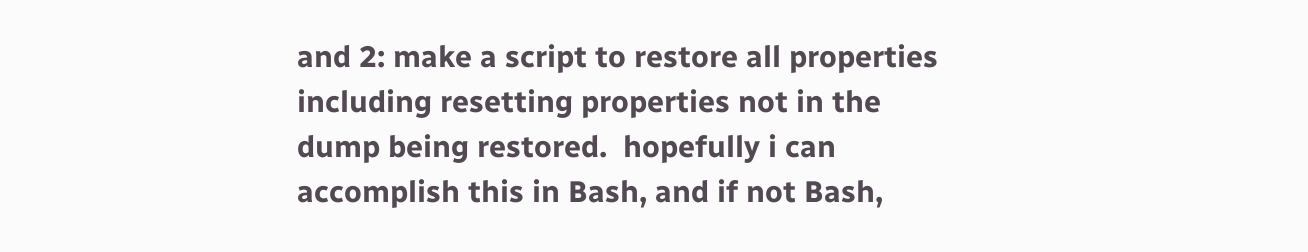and 2: make a script to restore all properties including resetting properties not in the dump being restored.  hopefully i can accomplish this in Bash, and if not Bash,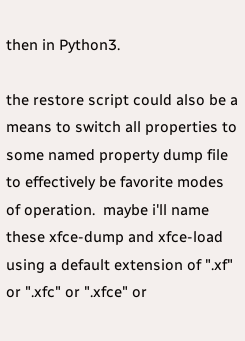then in Python3.

the restore script could also be a means to switch all properties to some named property dump file to effectively be favorite modes of operation.  maybe i'll name these xfce-dump and xfce-load using a default extension of ".xf" or ".xfc" or ".xfce" or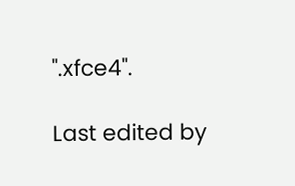".xfce4".

Last edited by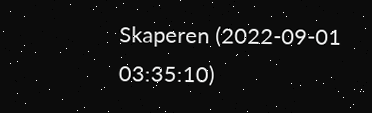Skaperen (2022-09-01 03:35:10)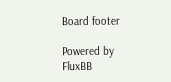Board footer

Powered by FluxBB